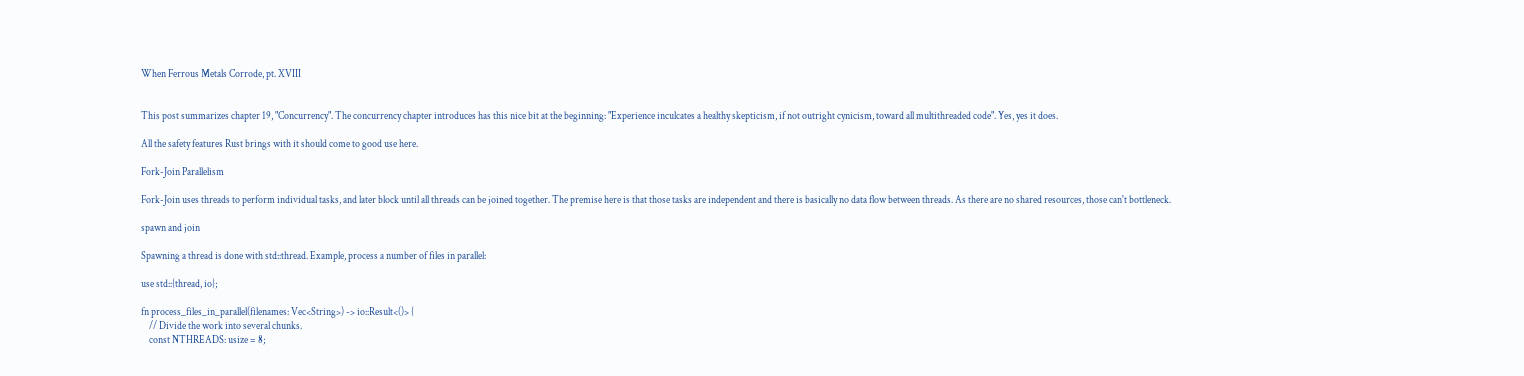When Ferrous Metals Corrode, pt. XVIII


This post summarizes chapter 19, "Concurrency". The concurrency chapter introduces has this nice bit at the beginning: "Experience inculcates a healthy skepticism, if not outright cynicism, toward all multithreaded code". Yes, yes it does.

All the safety features Rust brings with it should come to good use here.

Fork-Join Parallelism

Fork-Join uses threads to perform individual tasks, and later block until all threads can be joined together. The premise here is that those tasks are independent and there is basically no data flow between threads. As there are no shared resources, those can't bottleneck.

spawn and join

Spawning a thread is done with std::thread. Example, process a number of files in parallel:

use std::{thread, io};

fn process_files_in_parallel(filenames: Vec<String>) -> io::Result<()> {
    // Divide the work into several chunks.
    const NTHREADS: usize = 8;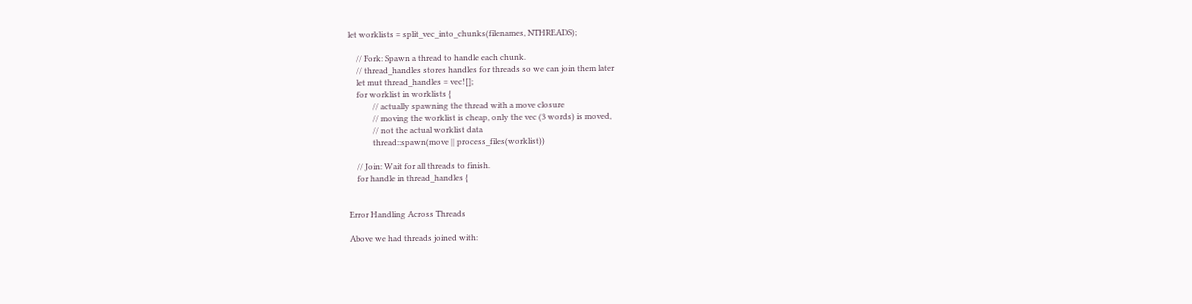let worklists = split_vec_into_chunks(filenames, NTHREADS);

    // Fork: Spawn a thread to handle each chunk.
    // thread_handles stores handles for threads so we can join them later
    let mut thread_handles = vec![];
    for worklist in worklists {
            // actually spawning the thread with a move closure
            // moving the worklist is cheap, only the vec (3 words) is moved,
            // not the actual worklist data
            thread::spawn(move || process_files(worklist))

    // Join: Wait for all threads to finish.
    for handle in thread_handles {


Error Handling Across Threads

Above we had threads joined with: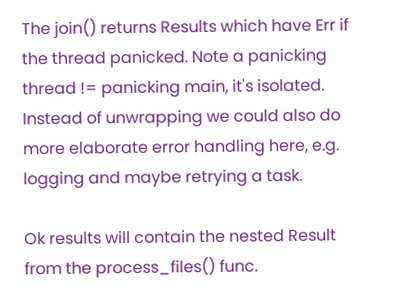The join() returns Results which have Err if the thread panicked. Note a panicking thread != panicking main, it's isolated. Instead of unwrapping we could also do more elaborate error handling here, e.g. logging and maybe retrying a task.

Ok results will contain the nested Result from the process_files() func.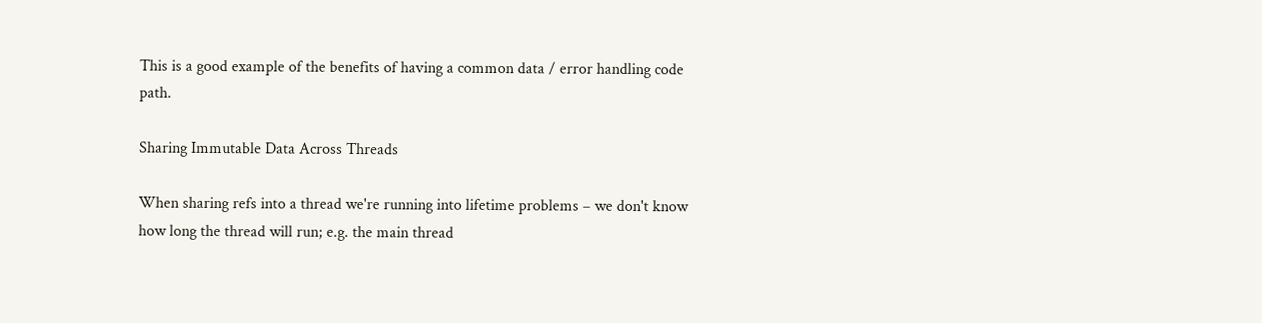This is a good example of the benefits of having a common data / error handling code path.

Sharing Immutable Data Across Threads

When sharing refs into a thread we're running into lifetime problems – we don't know how long the thread will run; e.g. the main thread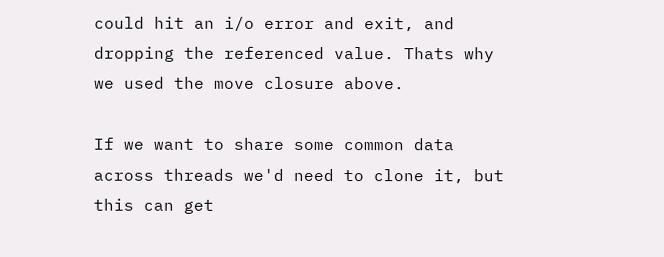could hit an i/o error and exit, and dropping the referenced value. Thats why we used the move closure above.

If we want to share some common data across threads we'd need to clone it, but this can get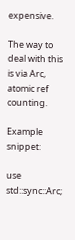expensive.

The way to deal with this is via Arc, atomic ref counting.

Example snippet:

use std::sync::Arc;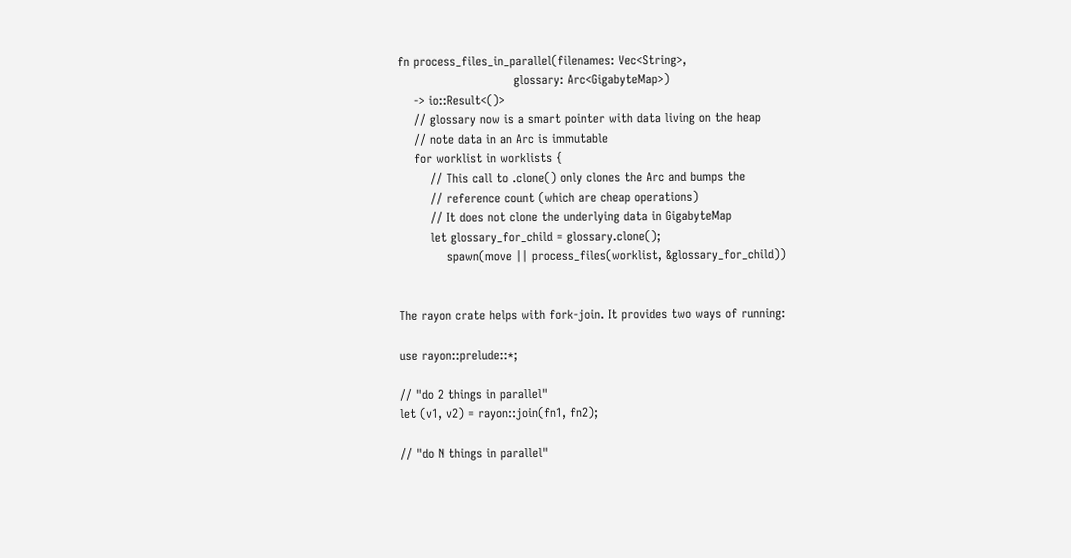fn process_files_in_parallel(filenames: Vec<String>,
                             glossary: Arc<GigabyteMap>)
    -> io::Result<()>
    // glossary now is a smart pointer with data living on the heap
    // note data in an Arc is immutable
    for worklist in worklists {
        // This call to .clone() only clones the Arc and bumps the
        // reference count (which are cheap operations)
        // It does not clone the underlying data in GigabyteMap
        let glossary_for_child = glossary.clone();
            spawn(move || process_files(worklist, &glossary_for_child))


The rayon crate helps with fork-join. It provides two ways of running:

use rayon::prelude::*;

// "do 2 things in parallel"
let (v1, v2) = rayon::join(fn1, fn2);

// "do N things in parallel"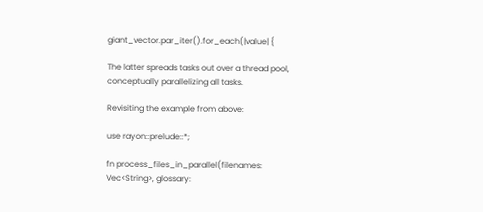giant_vector.par_iter().for_each(|value| {

The latter spreads tasks out over a thread pool, conceptually parallelizing all tasks.

Revisiting the example from above:

use rayon::prelude::*;

fn process_files_in_parallel(filenames: Vec<String>, glossary: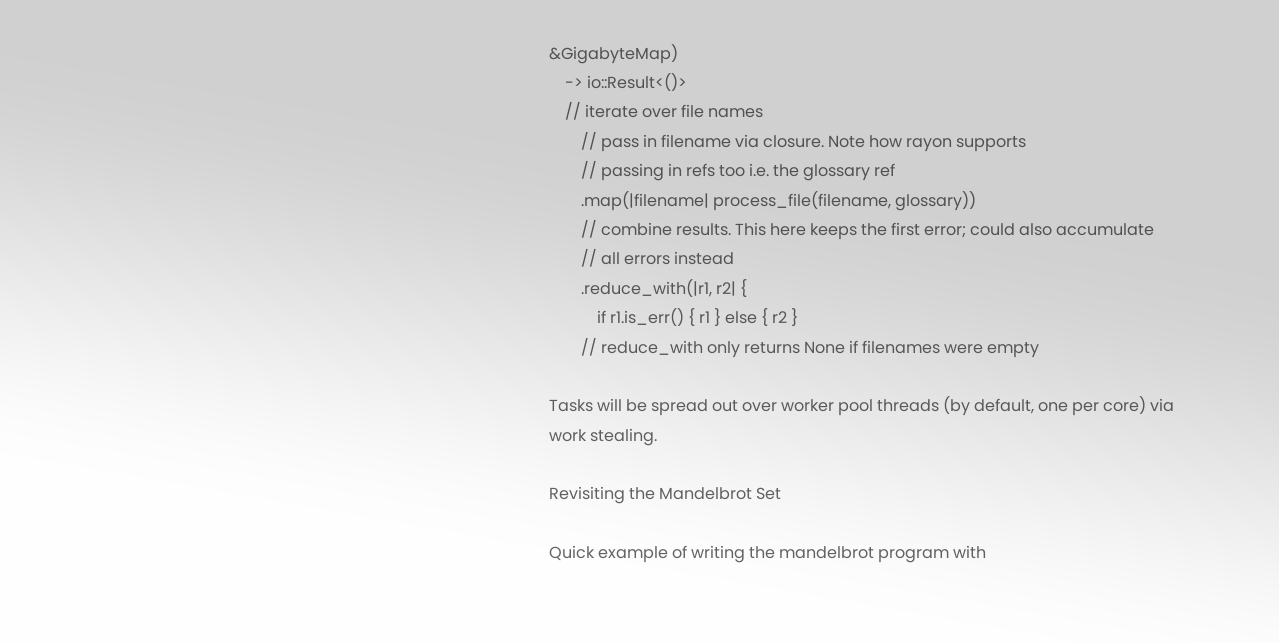&GigabyteMap)
    -> io::Result<()>
    // iterate over file names
        // pass in filename via closure. Note how rayon supports
        // passing in refs too i.e. the glossary ref
        .map(|filename| process_file(filename, glossary))
        // combine results. This here keeps the first error; could also accumulate
        // all errors instead
        .reduce_with(|r1, r2| {
            if r1.is_err() { r1 } else { r2 }
        // reduce_with only returns None if filenames were empty

Tasks will be spread out over worker pool threads (by default, one per core) via work stealing.

Revisiting the Mandelbrot Set

Quick example of writing the mandelbrot program with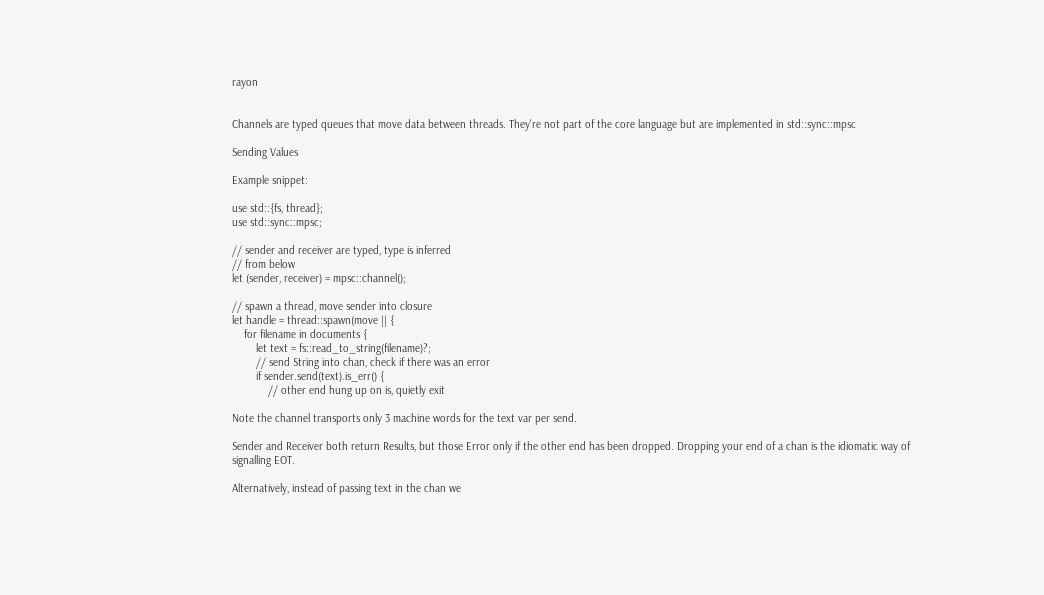rayon


Channels are typed queues that move data between threads. They're not part of the core language but are implemented in std::sync::mpsc

Sending Values

Example snippet:

use std::{fs, thread};
use std::sync::mpsc;

// sender and receiver are typed, type is inferred
// from below
let (sender, receiver) = mpsc::channel();

// spawn a thread, move sender into closure
let handle = thread::spawn(move || {
    for filename in documents {
        let text = fs::read_to_string(filename)?;
        // send String into chan, check if there was an error
        if sender.send(text).is_err() {
            // other end hung up on is, quietly exit

Note the channel transports only 3 machine words for the text var per send.

Sender and Receiver both return Results, but those Error only if the other end has been dropped. Dropping your end of a chan is the idiomatic way of signalling EOT.

Alternatively, instead of passing text in the chan we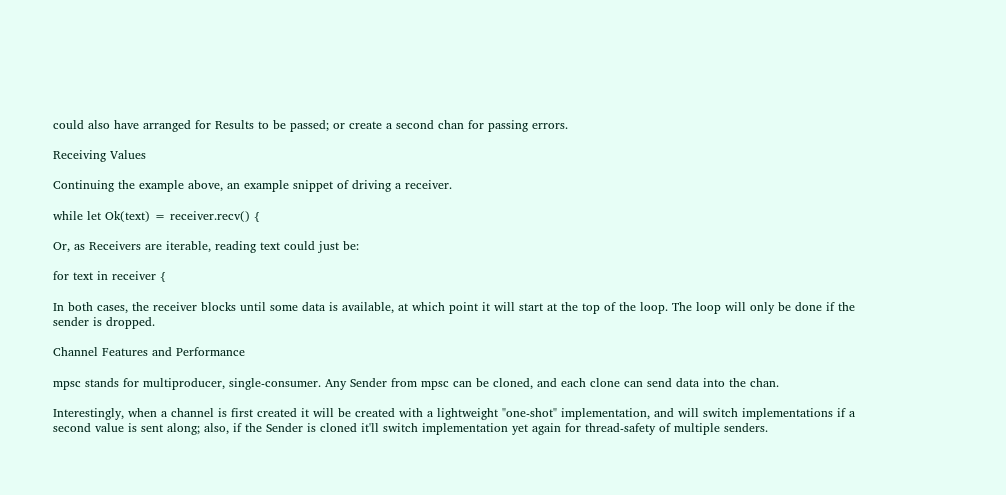could also have arranged for Results to be passed; or create a second chan for passing errors.

Receiving Values

Continuing the example above, an example snippet of driving a receiver.

while let Ok(text) = receiver.recv() {

Or, as Receivers are iterable, reading text could just be:

for text in receiver {

In both cases, the receiver blocks until some data is available, at which point it will start at the top of the loop. The loop will only be done if the sender is dropped.

Channel Features and Performance

mpsc stands for multiproducer, single-consumer. Any Sender from mpsc can be cloned, and each clone can send data into the chan.

Interestingly, when a channel is first created it will be created with a lightweight "one-shot" implementation, and will switch implementations if a second value is sent along; also, if the Sender is cloned it'll switch implementation yet again for thread-safety of multiple senders.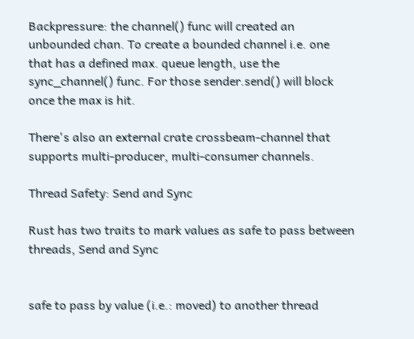Backpressure: the channel() func will created an unbounded chan. To create a bounded channel i.e. one that has a defined max. queue length, use the sync_channel() func. For those sender.send() will block once the max is hit.

There's also an external crate crossbeam-channel that supports multi-producer, multi-consumer channels.

Thread Safety: Send and Sync

Rust has two traits to mark values as safe to pass between threads, Send and Sync


safe to pass by value (i.e.: moved) to another thread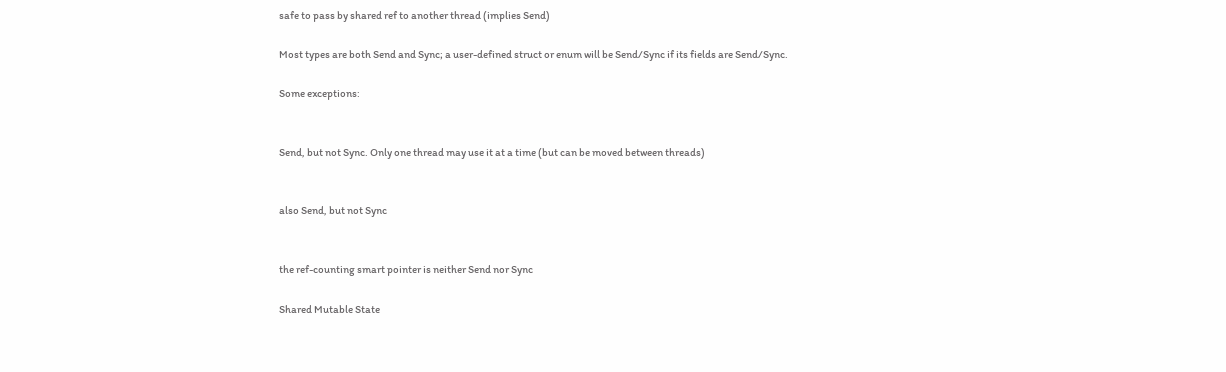safe to pass by shared ref to another thread (implies Send)

Most types are both Send and Sync; a user-defined struct or enum will be Send/Sync if its fields are Send/Sync.

Some exceptions:


Send, but not Sync. Only one thread may use it at a time (but can be moved between threads)


also Send, but not Sync


the ref-counting smart pointer is neither Send nor Sync

Shared Mutable State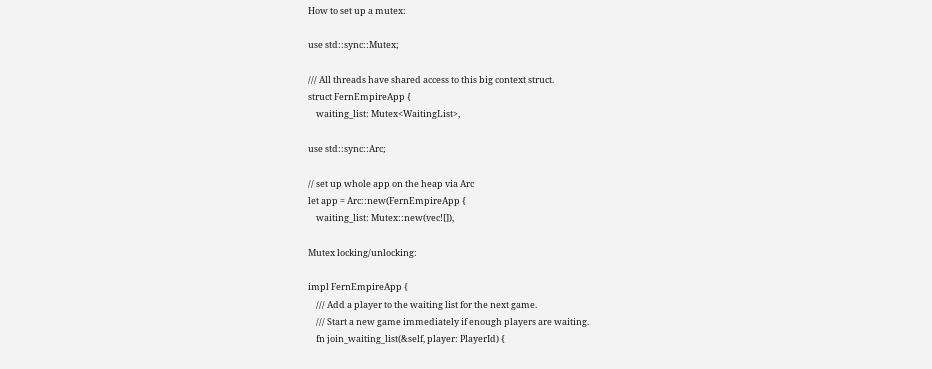How to set up a mutex:

use std::sync::Mutex;

/// All threads have shared access to this big context struct.
struct FernEmpireApp {
    waiting_list: Mutex<WaitingList>,

use std::sync::Arc;

// set up whole app on the heap via Arc
let app = Arc::new(FernEmpireApp {
    waiting_list: Mutex::new(vec![]),

Mutex locking/unlocking:

impl FernEmpireApp {
    /// Add a player to the waiting list for the next game.
    /// Start a new game immediately if enough players are waiting.
    fn join_waiting_list(&self, player: PlayerId) {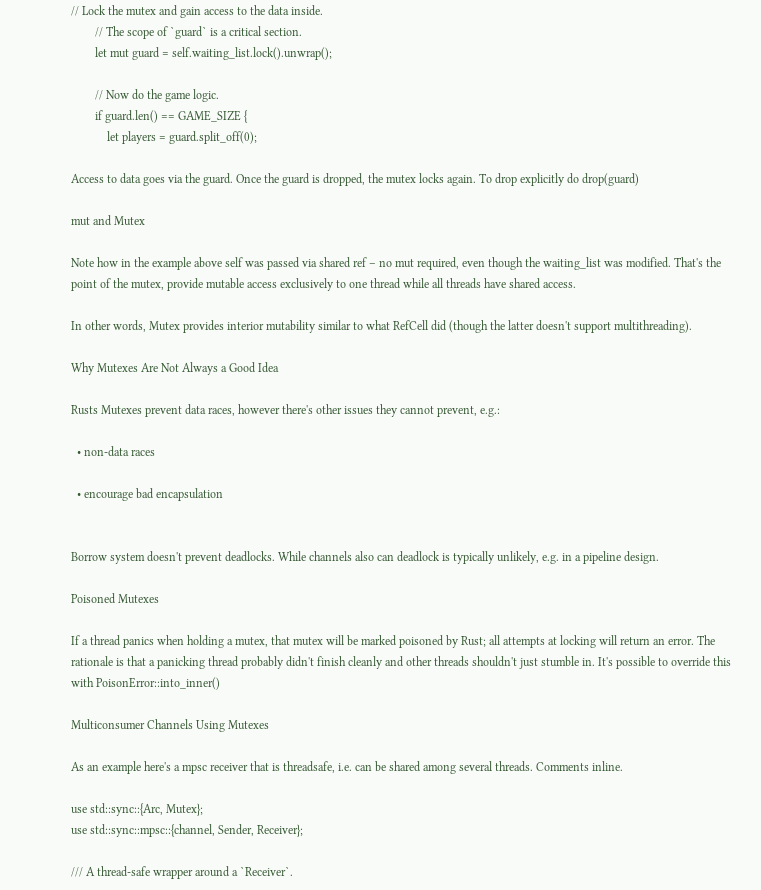// Lock the mutex and gain access to the data inside.
        // The scope of `guard` is a critical section.
        let mut guard = self.waiting_list.lock().unwrap();

        // Now do the game logic.
        if guard.len() == GAME_SIZE {
            let players = guard.split_off(0);

Access to data goes via the guard. Once the guard is dropped, the mutex locks again. To drop explicitly do drop(guard)

mut and Mutex

Note how in the example above self was passed via shared ref – no mut required, even though the waiting_list was modified. That's the point of the mutex, provide mutable access exclusively to one thread while all threads have shared access.

In other words, Mutex provides interior mutability similar to what RefCell did (though the latter doesn't support multithreading).

Why Mutexes Are Not Always a Good Idea

Rusts Mutexes prevent data races, however there's other issues they cannot prevent, e.g.:

  • non-data races

  • encourage bad encapsulation


Borrow system doesn't prevent deadlocks. While channels also can deadlock is typically unlikely, e.g. in a pipeline design.

Poisoned Mutexes

If a thread panics when holding a mutex, that mutex will be marked poisoned by Rust; all attempts at locking will return an error. The rationale is that a panicking thread probably didn't finish cleanly and other threads shouldn't just stumble in. It's possible to override this with PoisonError::into_inner()

Multiconsumer Channels Using Mutexes

As an example here's a mpsc receiver that is threadsafe, i.e. can be shared among several threads. Comments inline.

use std::sync::{Arc, Mutex};
use std::sync::mpsc::{channel, Sender, Receiver};

/// A thread-safe wrapper around a `Receiver`.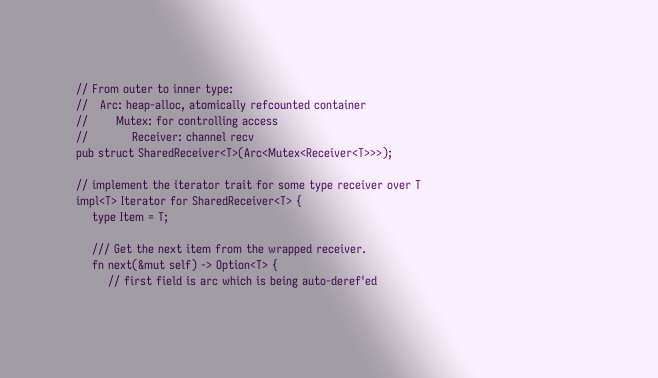// From outer to inner type:
//   Arc: heap-alloc, atomically refcounted container
//       Mutex: for controlling access
//           Receiver: channel recv
pub struct SharedReceiver<T>(Arc<Mutex<Receiver<T>>>);

// implement the iterator trait for some type receiver over T
impl<T> Iterator for SharedReceiver<T> {
    type Item = T;

    /// Get the next item from the wrapped receiver.
    fn next(&mut self) -> Option<T> {
        // first field is arc which is being auto-deref'ed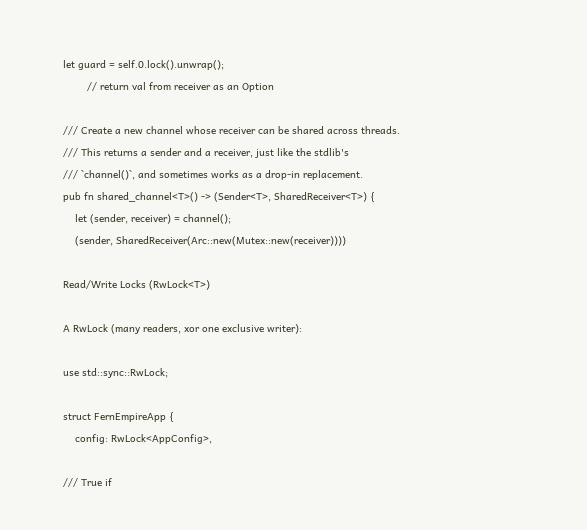let guard = self.0.lock().unwrap();
        // return val from receiver as an Option

/// Create a new channel whose receiver can be shared across threads.
/// This returns a sender and a receiver, just like the stdlib's
/// `channel()`, and sometimes works as a drop-in replacement.
pub fn shared_channel<T>() -> (Sender<T>, SharedReceiver<T>) {
    let (sender, receiver) = channel();
    (sender, SharedReceiver(Arc::new(Mutex::new(receiver))))

Read/Write Locks (RwLock<T>)

A RwLock (many readers, xor one exclusive writer):

use std::sync::RwLock;

struct FernEmpireApp {
    config: RwLock<AppConfig>,

/// True if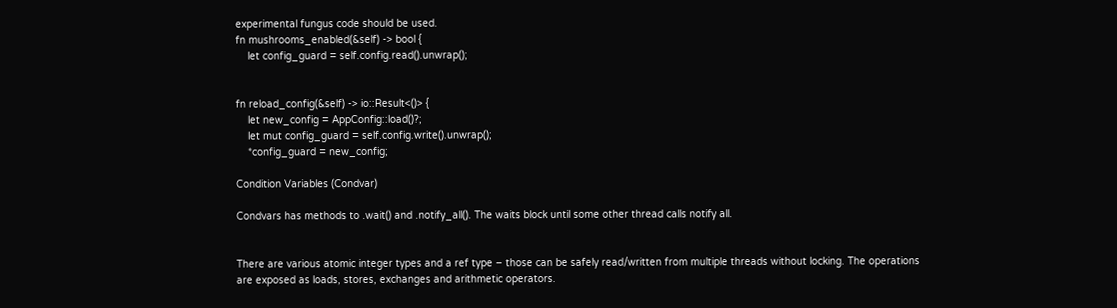experimental fungus code should be used.
fn mushrooms_enabled(&self) -> bool {
    let config_guard = self.config.read().unwrap();


fn reload_config(&self) -> io::Result<()> {
    let new_config = AppConfig::load()?;
    let mut config_guard = self.config.write().unwrap();
    *config_guard = new_config;

Condition Variables (Condvar)

Condvars has methods to .wait() and .notify_all(). The waits block until some other thread calls notify all.


There are various atomic integer types and a ref type – those can be safely read/written from multiple threads without locking. The operations are exposed as loads, stores, exchanges and arithmetic operators.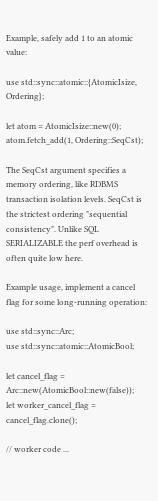Example, safely add 1 to an atomic value:

use std::sync::atomic::{AtomicIsize, Ordering};

let atom = AtomicIsize::new(0);
atom.fetch_add(1, Ordering::SeqCst);

The SeqCst argument specifies a memory ordering, like RDBMS transaction isolation levels. SeqCst is the strictest ordering "sequential consistency". Unlike SQL SERIALIZABLE the perf overhead is often quite low here.

Example usage, implement a cancel flag for some long-running operation:

use std::sync::Arc;
use std::sync::atomic::AtomicBool;

let cancel_flag = Arc::new(AtomicBool::new(false));
let worker_cancel_flag = cancel_flag.clone();

// worker code ...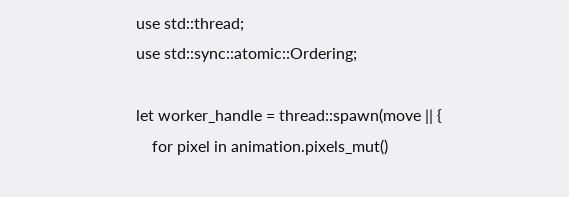use std::thread;
use std::sync::atomic::Ordering;

let worker_handle = thread::spawn(move || {
    for pixel in animation.pixels_mut()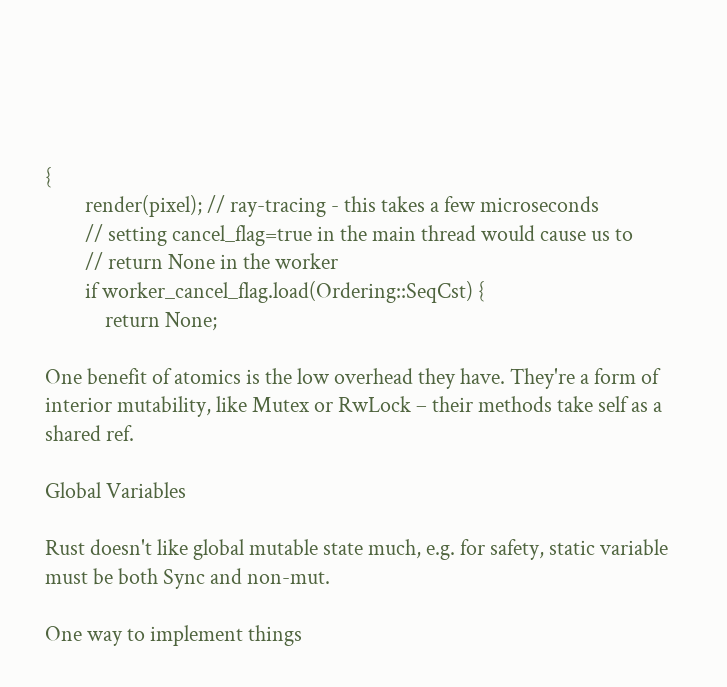{
        render(pixel); // ray-tracing - this takes a few microseconds
        // setting cancel_flag=true in the main thread would cause us to
        // return None in the worker
        if worker_cancel_flag.load(Ordering::SeqCst) {
            return None;

One benefit of atomics is the low overhead they have. They're a form of interior mutability, like Mutex or RwLock – their methods take self as a shared ref.

Global Variables

Rust doesn't like global mutable state much, e.g. for safety, static variable must be both Sync and non-mut.

One way to implement things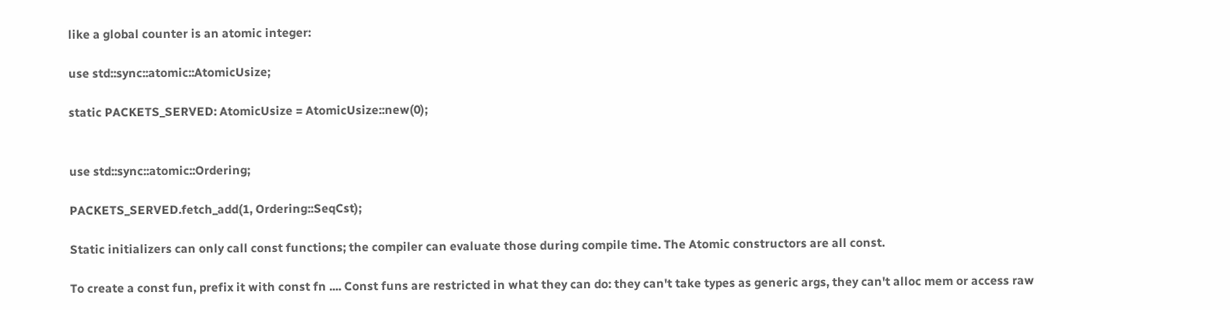like a global counter is an atomic integer:

use std::sync::atomic::AtomicUsize;

static PACKETS_SERVED: AtomicUsize = AtomicUsize::new(0);


use std::sync::atomic::Ordering;

PACKETS_SERVED.fetch_add(1, Ordering::SeqCst);

Static initializers can only call const functions; the compiler can evaluate those during compile time. The Atomic constructors are all const.

To create a const fun, prefix it with const fn .... Const funs are restricted in what they can do: they can't take types as generic args, they can't alloc mem or access raw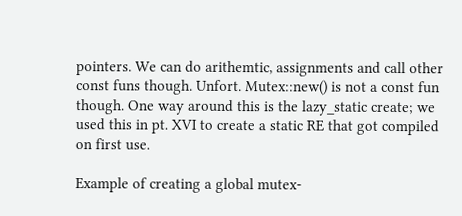pointers. We can do arithemtic, assignments and call other const funs though. Unfort. Mutex::new() is not a const fun though. One way around this is the lazy_static create; we used this in pt. XVI to create a static RE that got compiled on first use.

Example of creating a global mutex-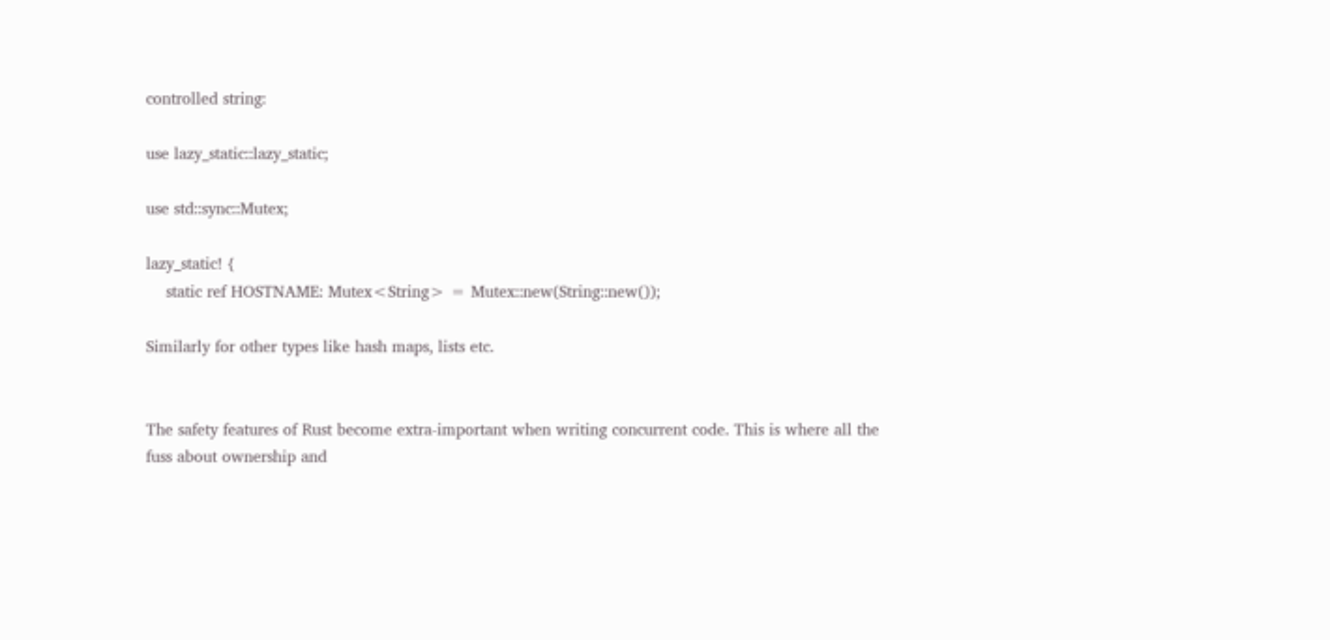controlled string:

use lazy_static::lazy_static;

use std::sync::Mutex;

lazy_static! {
    static ref HOSTNAME: Mutex<String> = Mutex::new(String::new());

Similarly for other types like hash maps, lists etc.


The safety features of Rust become extra-important when writing concurrent code. This is where all the fuss about ownership and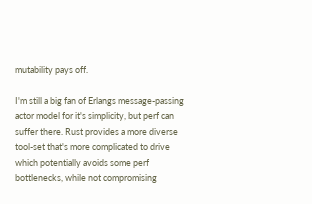mutability pays off.

I'm still a big fan of Erlangs message-passing actor model for it's simplicity, but perf can suffer there. Rust provides a more diverse tool-set that's more complicated to drive which potentially avoids some perf bottlenecks, while not compromising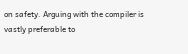on safety. Arguing with the compiler is vastly preferable to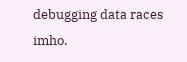debugging data races imho.